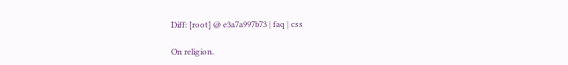Diff: [root] @ e3a7a997b73 | faq | css

On religion.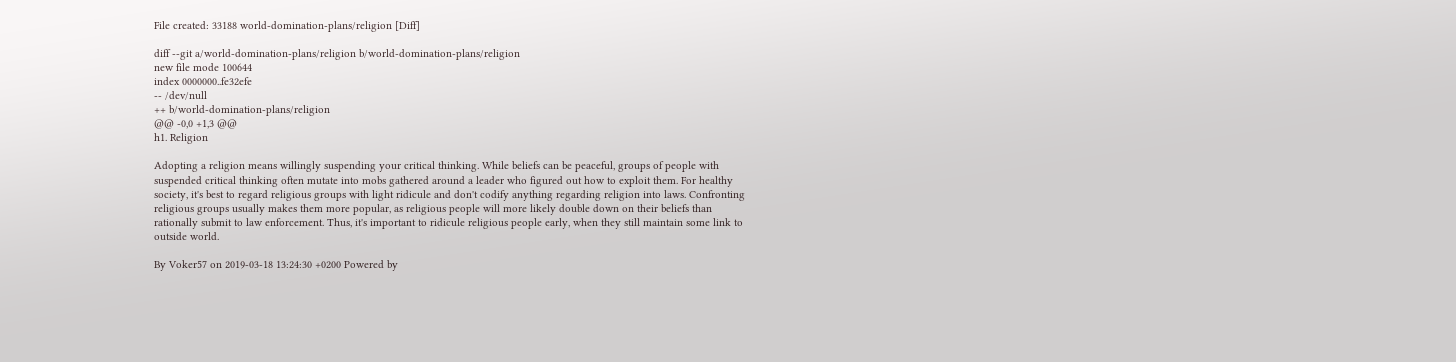File created: 33188 world-domination-plans/religion [Diff]

diff --git a/world-domination-plans/religion b/world-domination-plans/religion
new file mode 100644
index 0000000..fe32efe
-- /dev/null
++ b/world-domination-plans/religion
@@ -0,0 +1,3 @@
h1. Religion

Adopting a religion means willingly suspending your critical thinking. While beliefs can be peaceful, groups of people with suspended critical thinking often mutate into mobs gathered around a leader who figured out how to exploit them. For healthy society, it's best to regard religious groups with light ridicule and don't codify anything regarding religion into laws. Confronting religious groups usually makes them more popular, as religious people will more likely double down on their beliefs than rationally submit to law enforcement. Thus, it's important to ridicule religious people early, when they still maintain some link to outside world.

By Voker57 on 2019-03-18 13:24:30 +0200 Powered by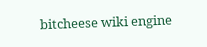bitcheese wiki engine